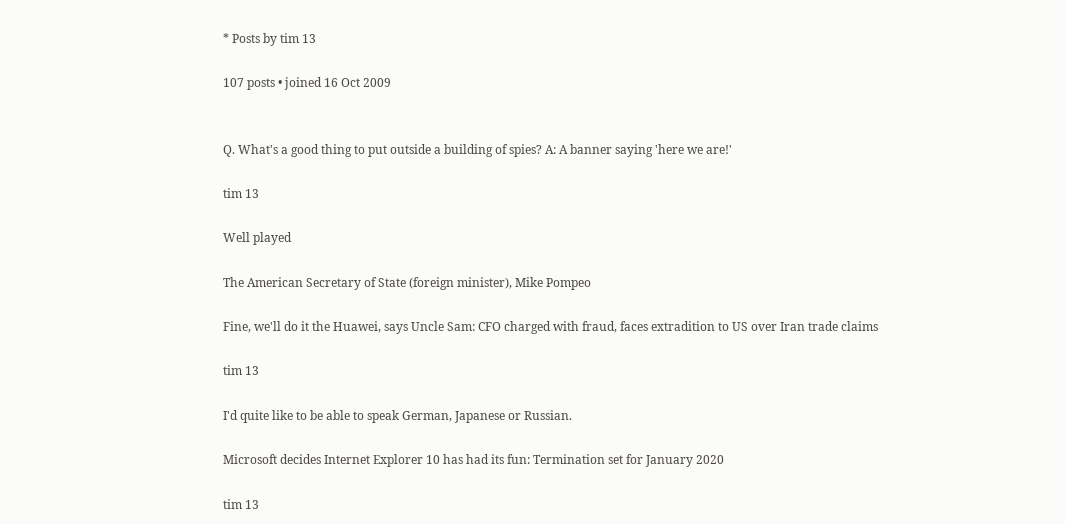* Posts by tim 13

107 posts • joined 16 Oct 2009


Q. What's a good thing to put outside a building of spies? A: A banner saying 'here we are!'

tim 13

Well played

The American Secretary of State (foreign minister), Mike Pompeo

Fine, we'll do it the Huawei, says Uncle Sam: CFO charged with fraud, faces extradition to US over Iran trade claims

tim 13

I'd quite like to be able to speak German, Japanese or Russian.

Microsoft decides Internet Explorer 10 has had its fun: Termination set for January 2020

tim 13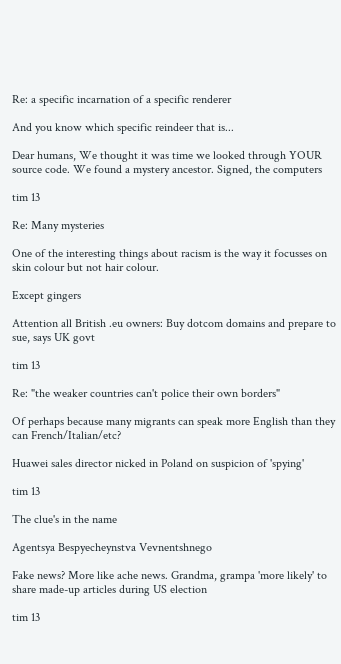Re: a specific incarnation of a specific renderer

And you know which specific reindeer that is...

Dear humans, We thought it was time we looked through YOUR source code. We found a mystery ancestor. Signed, the computers

tim 13

Re: Many mysteries

One of the interesting things about racism is the way it focusses on skin colour but not hair colour.

Except gingers

Attention all British .eu owners: Buy dotcom domains and prepare to sue, says UK govt

tim 13

Re: "the weaker countries can't police their own borders"

Of perhaps because many migrants can speak more English than they can French/Italian/etc?

Huawei sales director nicked in Poland on suspicion of 'spying'

tim 13

The clue's in the name

Agentsya Bespyecheynstva Vevnentshnego

Fake news? More like ache news. Grandma, grampa 'more likely' to share made-up articles during US election

tim 13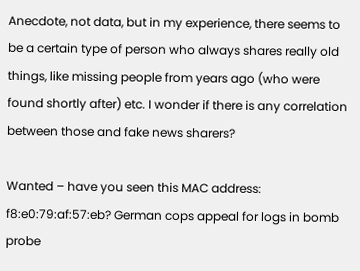Anecdote, not data, but in my experience, there seems to be a certain type of person who always shares really old things, like missing people from years ago (who were found shortly after) etc. I wonder if there is any correlation between those and fake news sharers?

Wanted – have you seen this MAC address: f8:e0:79:af:57:eb? German cops appeal for logs in bomb probe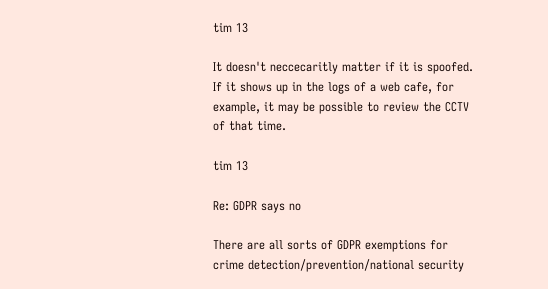tim 13

It doesn't neccecaritly matter if it is spoofed. If it shows up in the logs of a web cafe, for example, it may be possible to review the CCTV of that time.

tim 13

Re: GDPR says no

There are all sorts of GDPR exemptions for crime detection/prevention/national security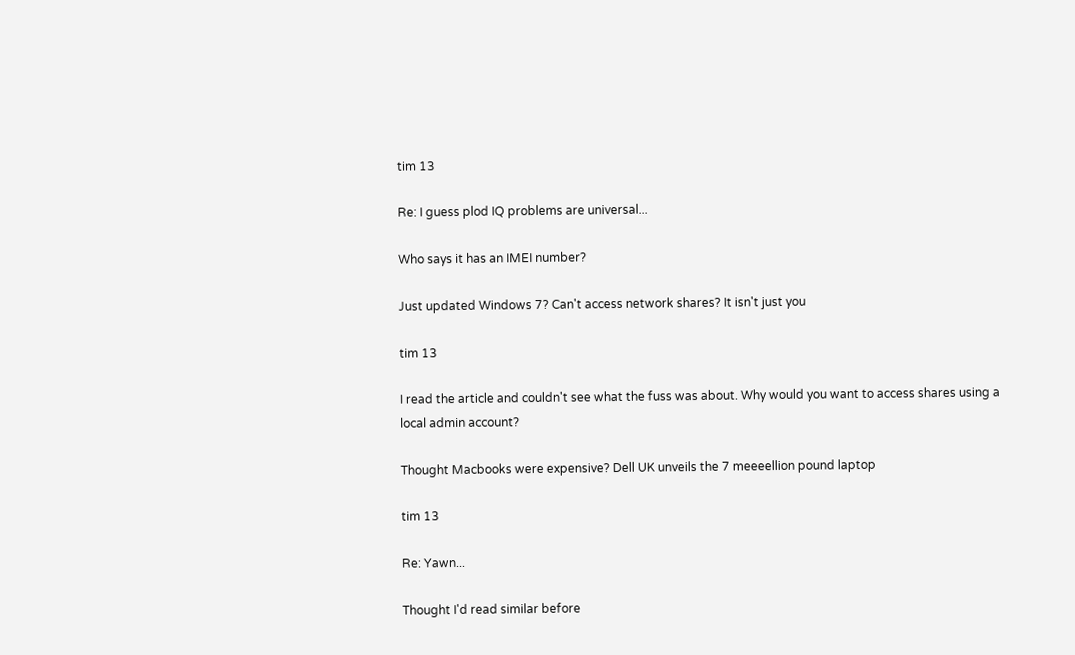tim 13

Re: I guess plod IQ problems are universal...

Who says it has an IMEI number?

Just updated Windows 7? Can't access network shares? It isn't just you

tim 13

I read the article and couldn't see what the fuss was about. Why would you want to access shares using a local admin account?

Thought Macbooks were expensive? Dell UK unveils the 7 meeeellion pound laptop

tim 13

Re: Yawn...

Thought I'd read similar before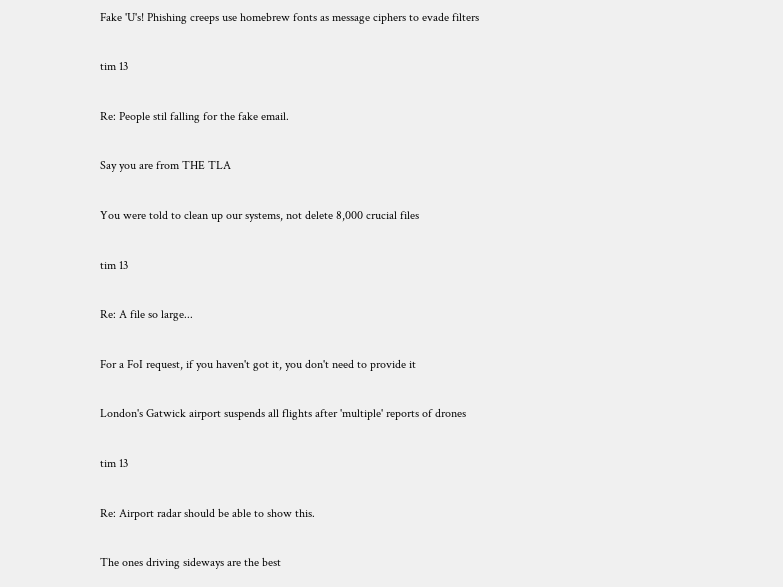Fake 'U's! Phishing creeps use homebrew fonts as message ciphers to evade filters

tim 13

Re: People stil falling for the fake email.

Say you are from THE TLA

You were told to clean up our systems, not delete 8,000 crucial files

tim 13

Re: A file so large...

For a FoI request, if you haven't got it, you don't need to provide it

London's Gatwick airport suspends all flights after 'multiple' reports of drones

tim 13

Re: Airport radar should be able to show this.

The ones driving sideways are the best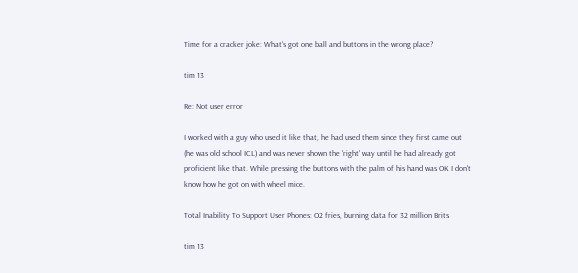Time for a cracker joke: What's got one ball and buttons in the wrong place?

tim 13

Re: Not user error

I worked with a guy who used it like that, he had used them since they first came out (he was old school ICL) and was never shown the 'right' way until he had already got proficient like that. While pressing the buttons with the palm of his hand was OK I don't know how he got on with wheel mice.

Total Inability To Support User Phones: O2 fries, burning data for 32 million Brits

tim 13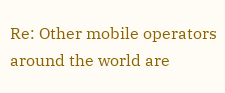Re: Other mobile operators around the world are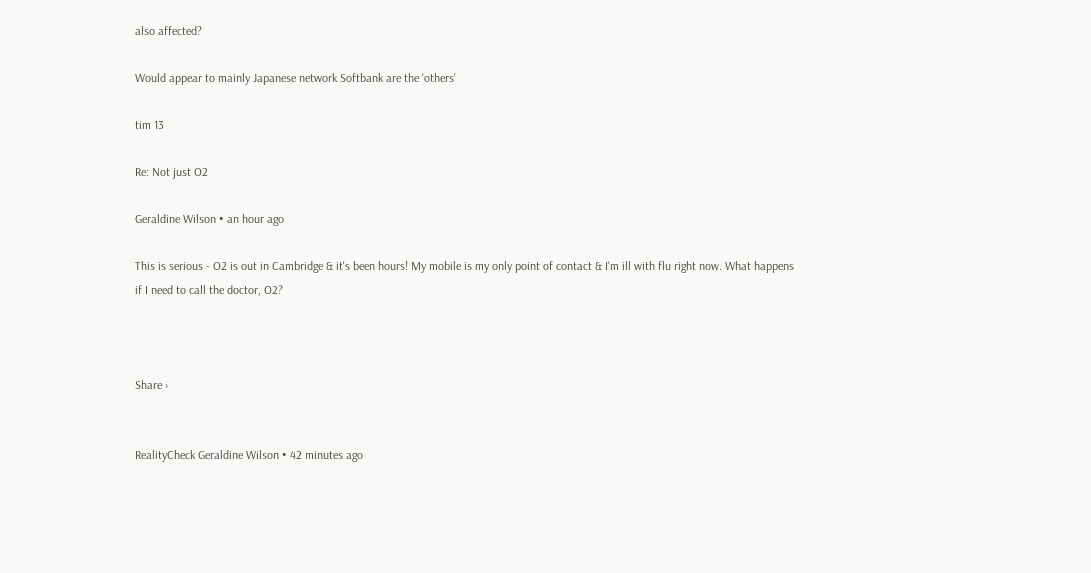also affected?

Would appear to mainly Japanese network Softbank are the 'others'

tim 13

Re: Not just O2

Geraldine Wilson • an hour ago

This is serious - O2 is out in Cambridge & it's been hours! My mobile is my only point of contact & I'm ill with flu right now. What happens if I need to call the doctor, O2?



Share ›


RealityCheck Geraldine Wilson • 42 minutes ago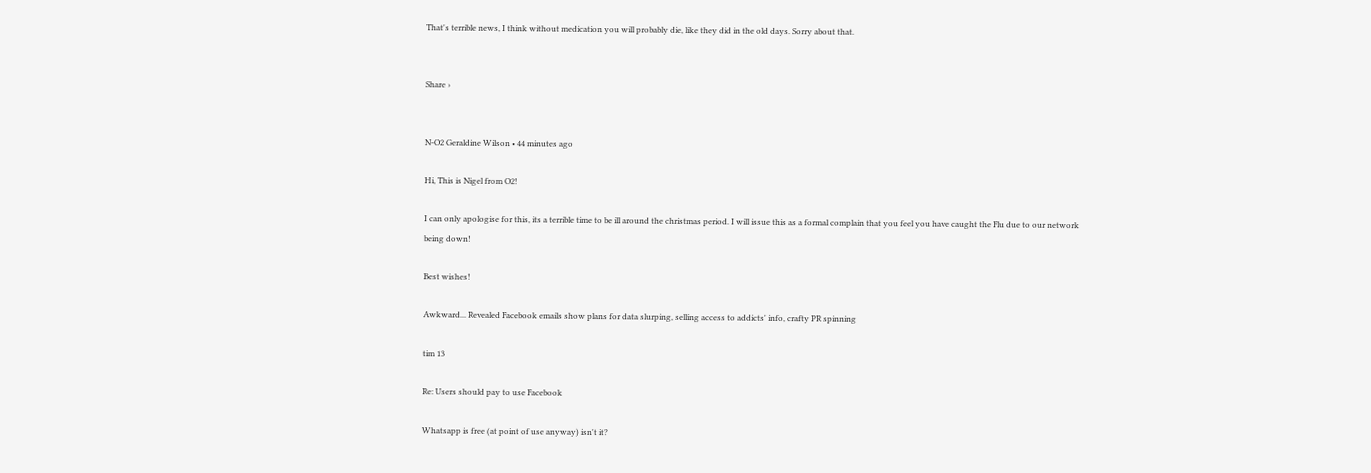That's terrible news, I think without medication you will probably die, like they did in the old days. Sorry about that.


Share ›


N-O2 Geraldine Wilson • 44 minutes ago

Hi, This is Nigel from O2!

I can only apologise for this, its a terrible time to be ill around the christmas period. I will issue this as a formal complain that you feel you have caught the Flu due to our network being down!

Best wishes!

Awkward... Revealed Facebook emails show plans for data slurping, selling access to addicts' info, crafty PR spinning

tim 13

Re: Users should pay to use Facebook

Whatsapp is free (at point of use anyway) isn't it?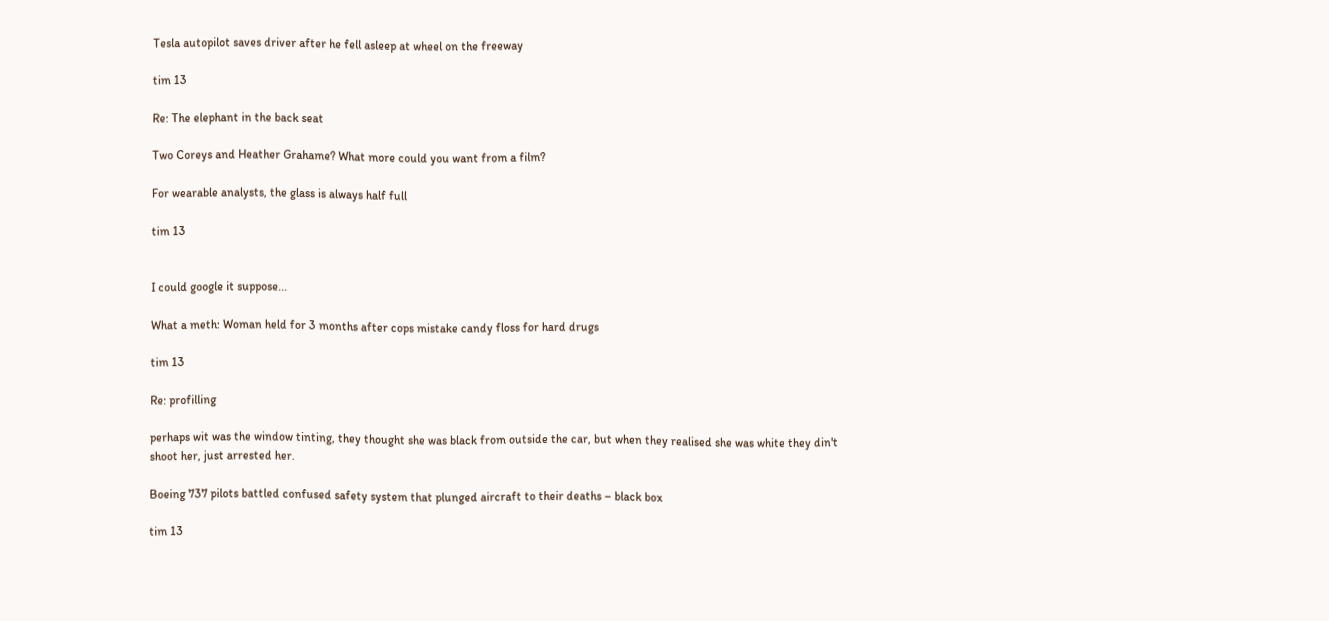Tesla autopilot saves driver after he fell asleep at wheel on the freeway

tim 13

Re: The elephant in the back seat

Two Coreys and Heather Grahame? What more could you want from a film?

For wearable analysts, the glass is always half full

tim 13


I could google it suppose...

What a meth: Woman held for 3 months after cops mistake candy floss for hard drugs

tim 13

Re: profilling

perhaps wit was the window tinting, they thought she was black from outside the car, but when they realised she was white they din't shoot her, just arrested her.

Boeing 737 pilots battled confused safety system that plunged aircraft to their deaths – black box

tim 13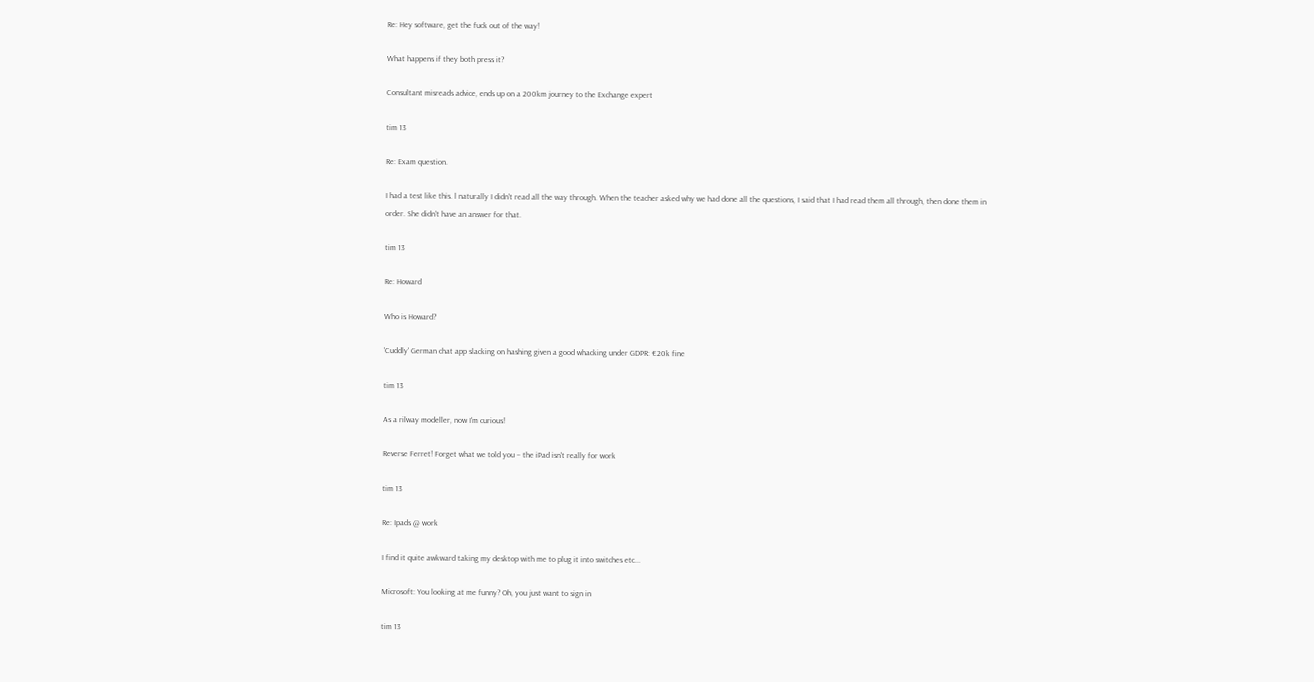Re: Hey software, get the fuck out of the way!

What happens if they both press it?

Consultant misreads advice, ends up on a 200km journey to the Exchange expert

tim 13

Re: Exam question.

I had a test like this. l naturally I didn't read all the way through. When the teacher asked why we had done all the questions, I said that I had read them all through, then done them in order. She didn't have an answer for that.

tim 13

Re: Howard

Who is Howard?

'Cuddly' German chat app slacking on hashing given a good whacking under GDPR: €20k fine

tim 13

As a rilway modeller, now I'm curious!

Reverse Ferret! Forget what we told you – the iPad isn't really for work

tim 13

Re: Ipads @ work

I find it quite awkward taking my desktop with me to plug it into switches etc...

Microsoft: You looking at me funny? Oh, you just want to sign in

tim 13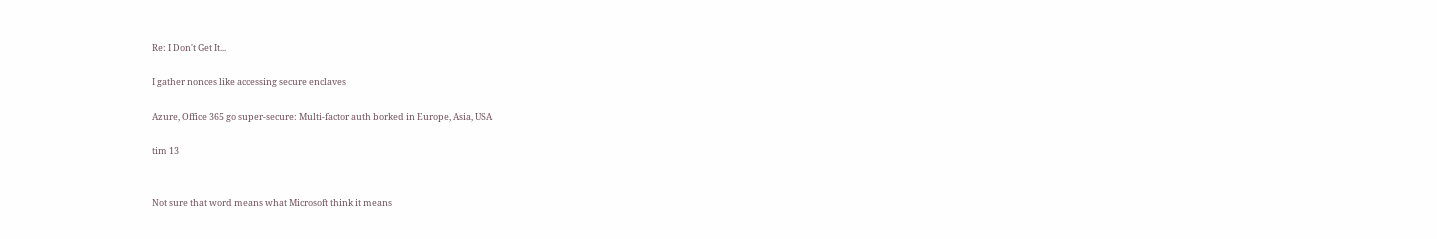Re: I Don't Get It...

I gather nonces like accessing secure enclaves

Azure, Office 365 go super-secure: Multi-factor auth borked in Europe, Asia, USA

tim 13


Not sure that word means what Microsoft think it means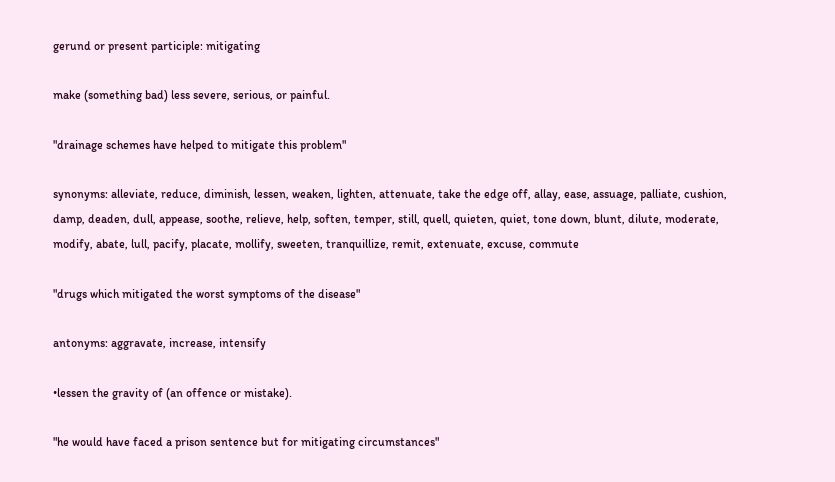gerund or present participle: mitigating

make (something bad) less severe, serious, or painful.

"drainage schemes have helped to mitigate this problem"

synonyms: alleviate, reduce, diminish, lessen, weaken, lighten, attenuate, take the edge off, allay, ease, assuage, palliate, cushion, damp, deaden, dull, appease, soothe, relieve, help, soften, temper, still, quell, quieten, quiet, tone down, blunt, dilute, moderate, modify, abate, lull, pacify, placate, mollify, sweeten, tranquillize, remit, extenuate, excuse, commute

"drugs which mitigated the worst symptoms of the disease"

antonyms: aggravate, increase, intensify

•lessen the gravity of (an offence or mistake).

"he would have faced a prison sentence but for mitigating circumstances"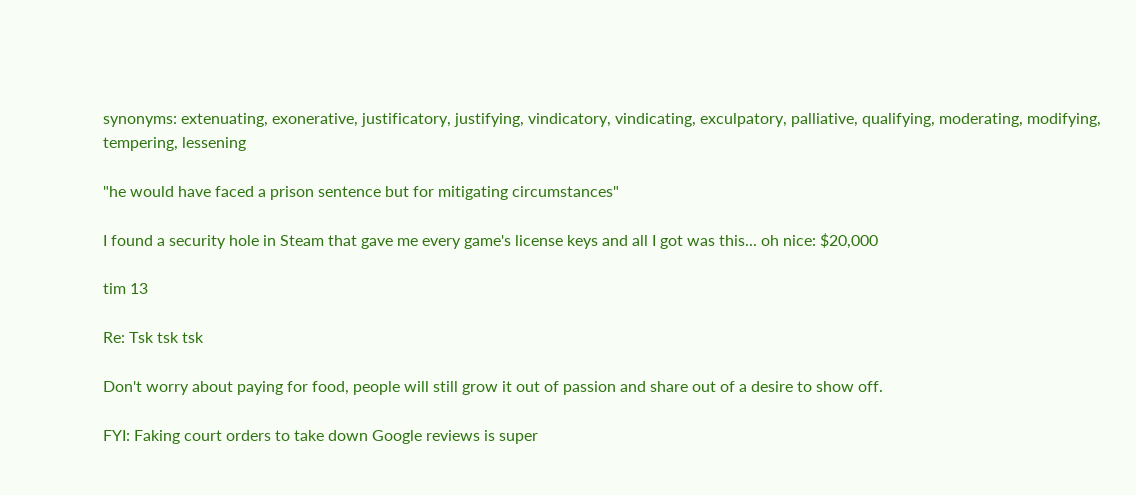synonyms: extenuating, exonerative, justificatory, justifying, vindicatory, vindicating, exculpatory, palliative, qualifying, moderating, modifying, tempering, lessening

"he would have faced a prison sentence but for mitigating circumstances"

I found a security hole in Steam that gave me every game's license keys and all I got was this... oh nice: $20,000

tim 13

Re: Tsk tsk tsk

Don't worry about paying for food, people will still grow it out of passion and share out of a desire to show off.

FYI: Faking court orders to take down Google reviews is super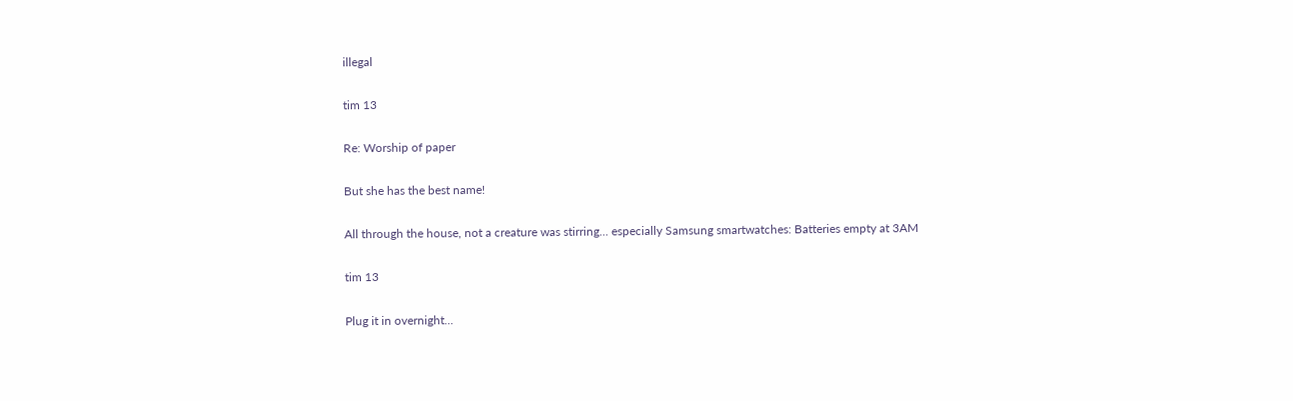illegal

tim 13

Re: Worship of paper

But she has the best name!

All through the house, not a creature was stirring... especially Samsung smartwatches: Batteries empty at 3AM

tim 13

Plug it in overnight...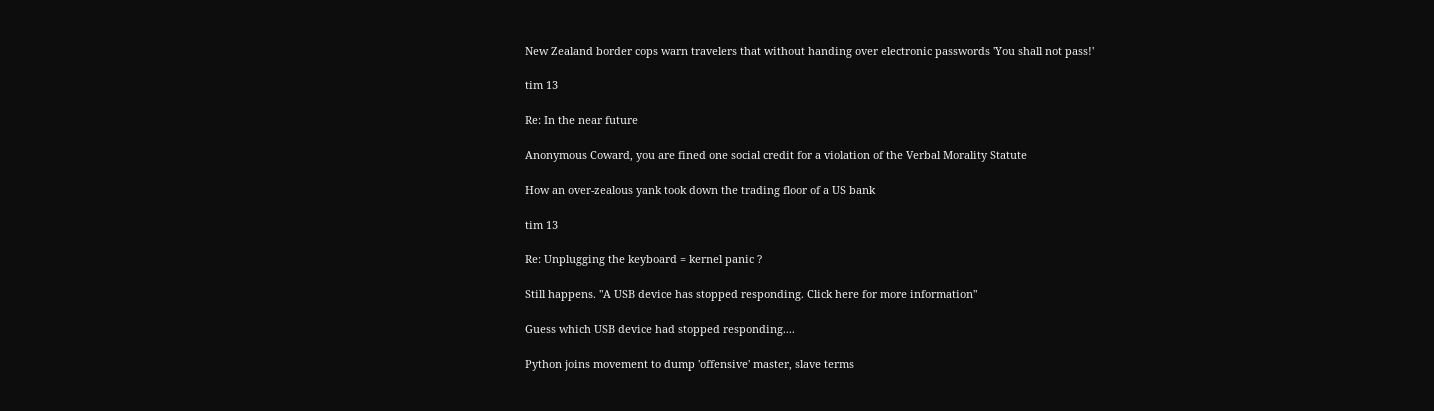New Zealand border cops warn travelers that without handing over electronic passwords 'You shall not pass!'

tim 13

Re: In the near future

Anonymous Coward, you are fined one social credit for a violation of the Verbal Morality Statute

How an over-zealous yank took down the trading floor of a US bank

tim 13

Re: Unplugging the keyboard = kernel panic ?

Still happens. "A USB device has stopped responding. Click here for more information"

Guess which USB device had stopped responding....

Python joins movement to dump 'offensive' master, slave terms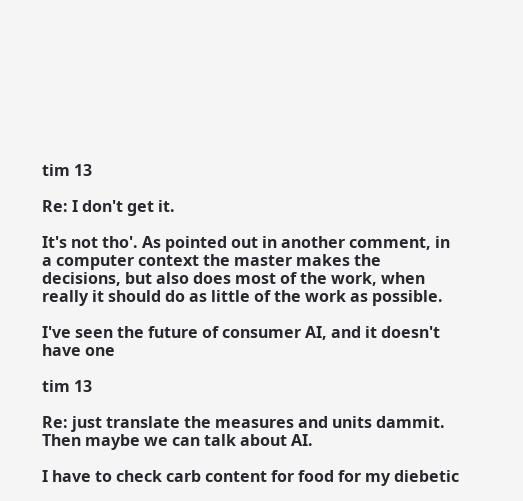tim 13

Re: I don't get it.

It's not tho'. As pointed out in another comment, in a computer context the master makes the decisions, but also does most of the work, when really it should do as little of the work as possible.

I've seen the future of consumer AI, and it doesn't have one

tim 13

Re: just translate the measures and units dammit. Then maybe we can talk about AI.

I have to check carb content for food for my diebetic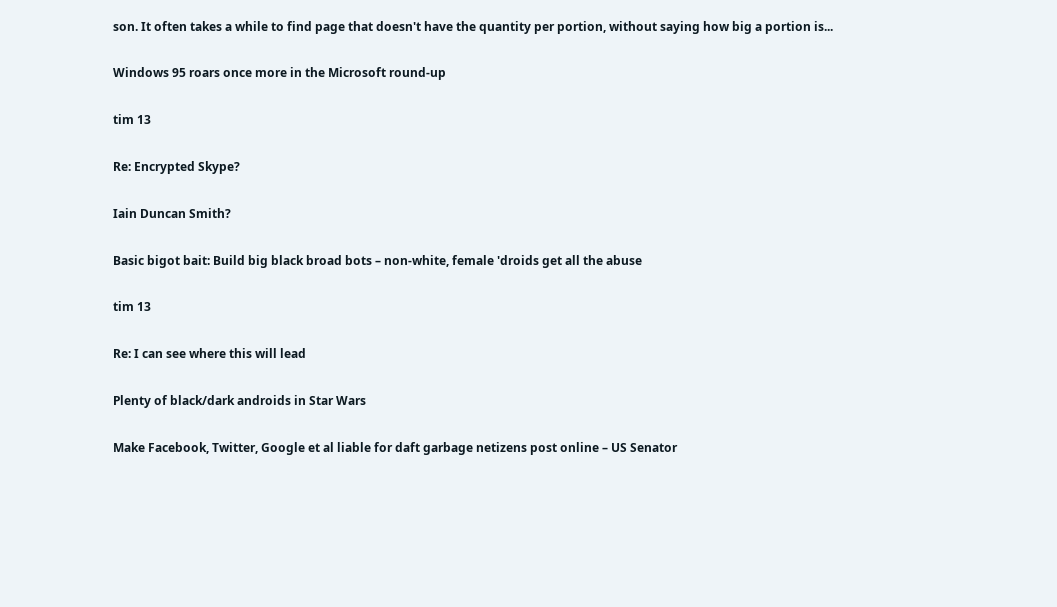son. It often takes a while to find page that doesn't have the quantity per portion, without saying how big a portion is...

Windows 95 roars once more in the Microsoft round-up

tim 13

Re: Encrypted Skype?

Iain Duncan Smith?

Basic bigot bait: Build big black broad bots – non-white, female 'droids get all the abuse

tim 13

Re: I can see where this will lead

Plenty of black/dark androids in Star Wars

Make Facebook, Twitter, Google et al liable for daft garbage netizens post online – US Senator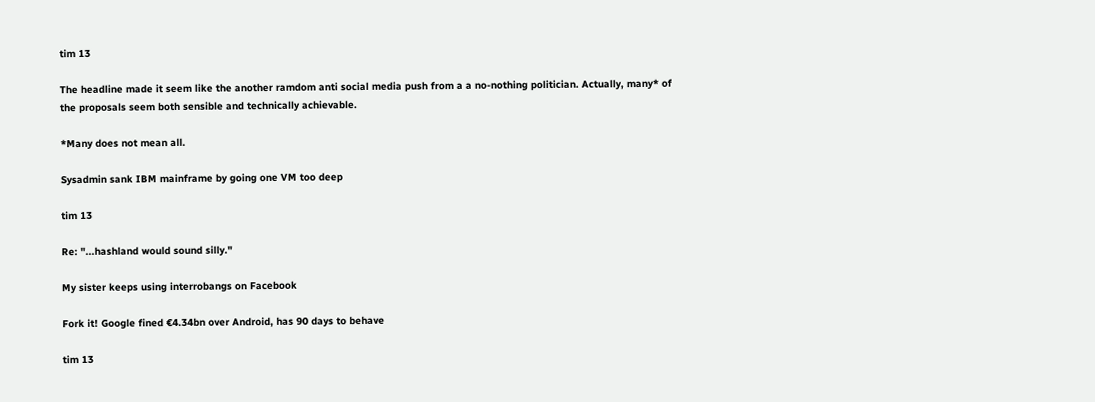tim 13

The headline made it seem like the another ramdom anti social media push from a a no-nothing politician. Actually, many* of the proposals seem both sensible and technically achievable.

*Many does not mean all.

Sysadmin sank IBM mainframe by going one VM too deep

tim 13

Re: "...hashland would sound silly."

My sister keeps using interrobangs on Facebook

Fork it! Google fined €4.34bn over Android, has 90 days to behave

tim 13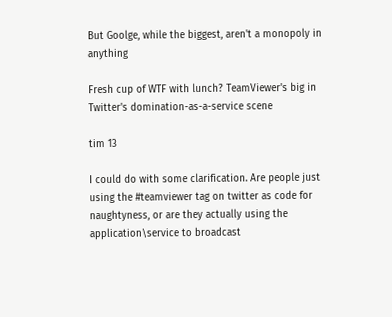But Goolge, while the biggest, aren't a monopoly in anything

Fresh cup of WTF with lunch? TeamViewer's big in Twitter's domination-as-a-service scene

tim 13

I could do with some clarification. Are people just using the #teamviewer tag on twitter as code for naughtyness, or are they actually using the application\service to broadcast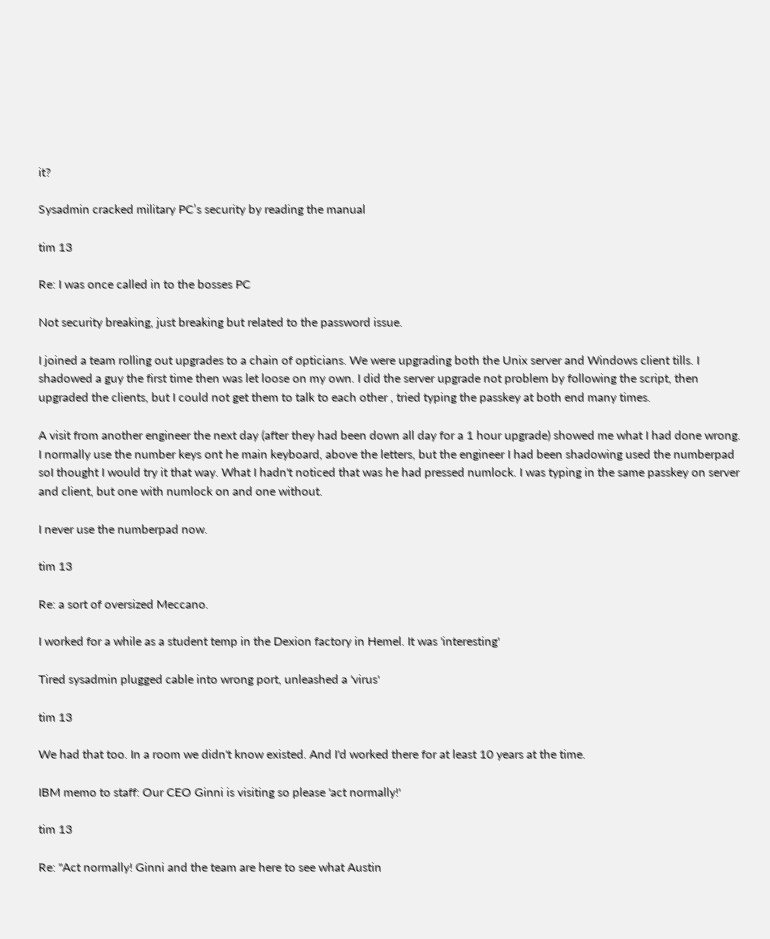it?

Sysadmin cracked military PC’s security by reading the manual

tim 13

Re: I was once called in to the bosses PC

Not security breaking, just breaking but related to the password issue.

I joined a team rolling out upgrades to a chain of opticians. We were upgrading both the Unix server and Windows client tills. I shadowed a guy the first time then was let loose on my own. I did the server upgrade not problem by following the script, then upgraded the clients, but I could not get them to talk to each other , tried typing the passkey at both end many times.

A visit from another engineer the next day (after they had been down all day for a 1 hour upgrade) showed me what I had done wrong. I normally use the number keys ont he main keyboard, above the letters, but the engineer I had been shadowing used the numberpad soI thought I would try it that way. What I hadn't noticed that was he had pressed numlock. I was typing in the same passkey on server and client, but one with numlock on and one without.

I never use the numberpad now.

tim 13

Re: a sort of oversized Meccano.

I worked for a while as a student temp in the Dexion factory in Hemel. It was 'interesting'

Tired sysadmin plugged cable into wrong port, unleashed a 'virus'

tim 13

We had that too. In a room we didn't know existed. And I'd worked there for at least 10 years at the time.

IBM memo to staff: Our CEO Ginni is visiting so please 'act normally!'

tim 13

Re: "Act normally! Ginni and the team are here to see what Austin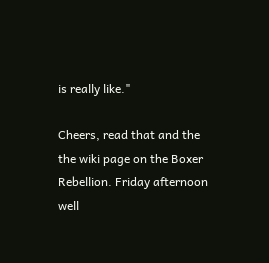is really like."

Cheers, read that and the the wiki page on the Boxer Rebellion. Friday afternoon well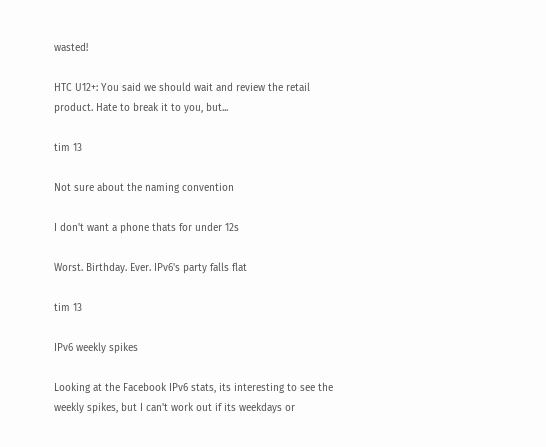wasted!

HTC U12+: You said we should wait and review the retail product. Hate to break it to you, but...

tim 13

Not sure about the naming convention

I don't want a phone thats for under 12s

Worst. Birthday. Ever. IPv6's party falls flat

tim 13

IPv6 weekly spikes

Looking at the Facebook IPv6 stats, its interesting to see the weekly spikes, but I can't work out if its weekdays or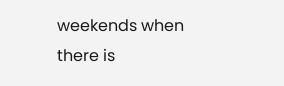weekends when there is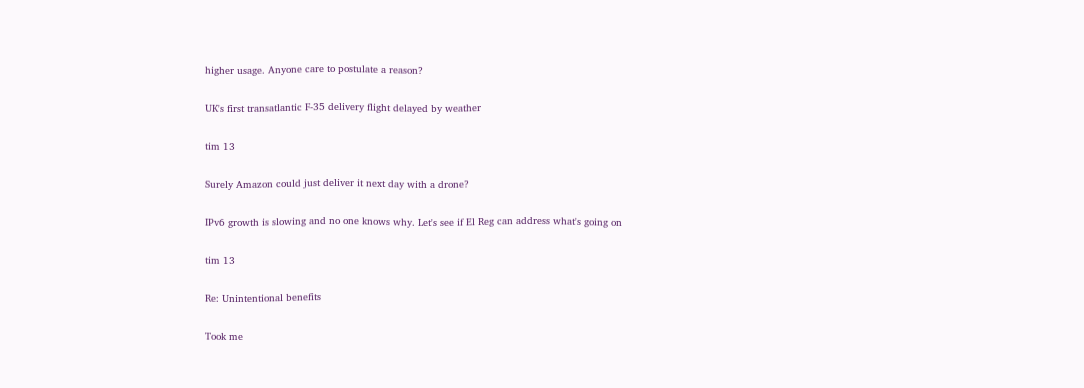higher usage. Anyone care to postulate a reason?

UK's first transatlantic F-35 delivery flight delayed by weather

tim 13

Surely Amazon could just deliver it next day with a drone?

IPv6 growth is slowing and no one knows why. Let's see if El Reg can address what's going on

tim 13

Re: Unintentional benefits

Took me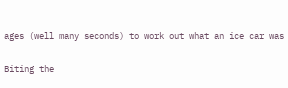ages (well many seconds) to work out what an ice car was


Biting the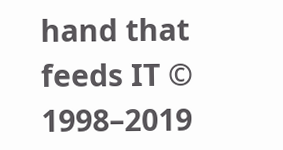hand that feeds IT © 1998–2019